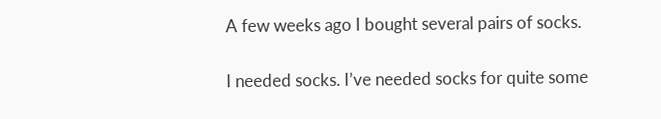A few weeks ago I bought several pairs of socks.

I needed socks. I’ve needed socks for quite some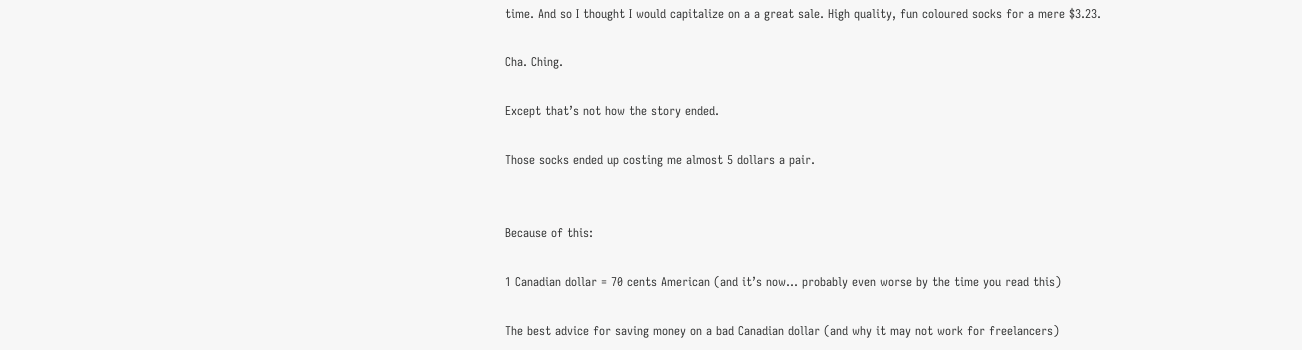time. And so I thought I would capitalize on a a great sale. High quality, fun coloured socks for a mere $3.23.

Cha. Ching.

Except that’s not how the story ended.

Those socks ended up costing me almost 5 dollars a pair.


Because of this:

1 Canadian dollar = 70 cents American (and it’s now… probably even worse by the time you read this)

The best advice for saving money on a bad Canadian dollar (and why it may not work for freelancers)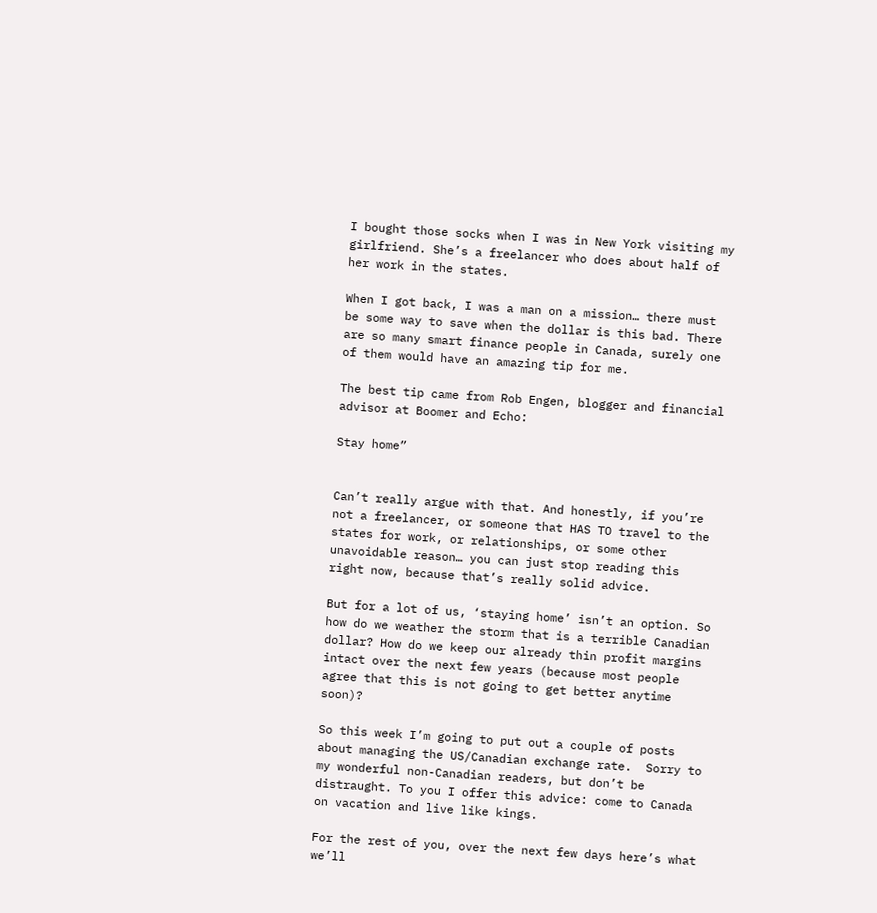I bought those socks when I was in New York visiting my girlfriend. She’s a freelancer who does about half of her work in the states.

When I got back, I was a man on a mission… there must be some way to save when the dollar is this bad. There are so many smart finance people in Canada, surely one of them would have an amazing tip for me.

The best tip came from Rob Engen, blogger and financial advisor at Boomer and Echo:

Stay home”


Can’t really argue with that. And honestly, if you’re not a freelancer, or someone that HAS TO travel to the states for work, or relationships, or some other unavoidable reason… you can just stop reading this right now, because that’s really solid advice.

But for a lot of us, ‘staying home’ isn’t an option. So how do we weather the storm that is a terrible Canadian dollar? How do we keep our already thin profit margins intact over the next few years (because most people agree that this is not going to get better anytime soon)?

So this week I’m going to put out a couple of posts about managing the US/Canadian exchange rate.  Sorry to my wonderful non-Canadian readers, but don’t be distraught. To you I offer this advice: come to Canada on vacation and live like kings.

For the rest of you, over the next few days here’s what we’ll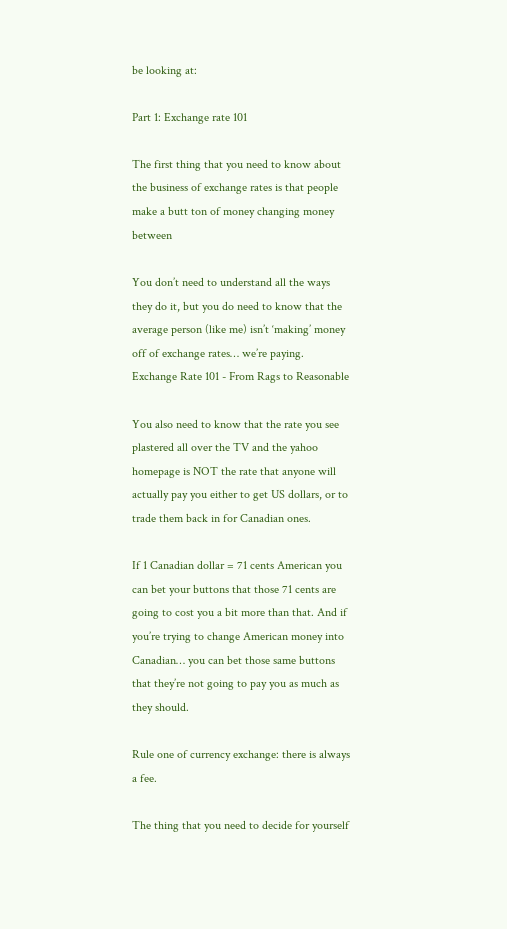be looking at:

Part 1: Exchange rate 101

The first thing that you need to know about the business of exchange rates is that people make a butt ton of money changing money between

You don’t need to understand all the ways they do it, but you do need to know that the average person (like me) isn’t ‘making’ money off of exchange rates… we’re paying. Exchange Rate 101 - From Rags to Reasonable

You also need to know that the rate you see plastered all over the TV and the yahoo homepage is NOT the rate that anyone will actually pay you either to get US dollars, or to trade them back in for Canadian ones.

If 1 Canadian dollar = 71 cents American you can bet your buttons that those 71 cents are going to cost you a bit more than that. And if you’re trying to change American money into Canadian… you can bet those same buttons that they’re not going to pay you as much as they should.

Rule one of currency exchange: there is always a fee.

The thing that you need to decide for yourself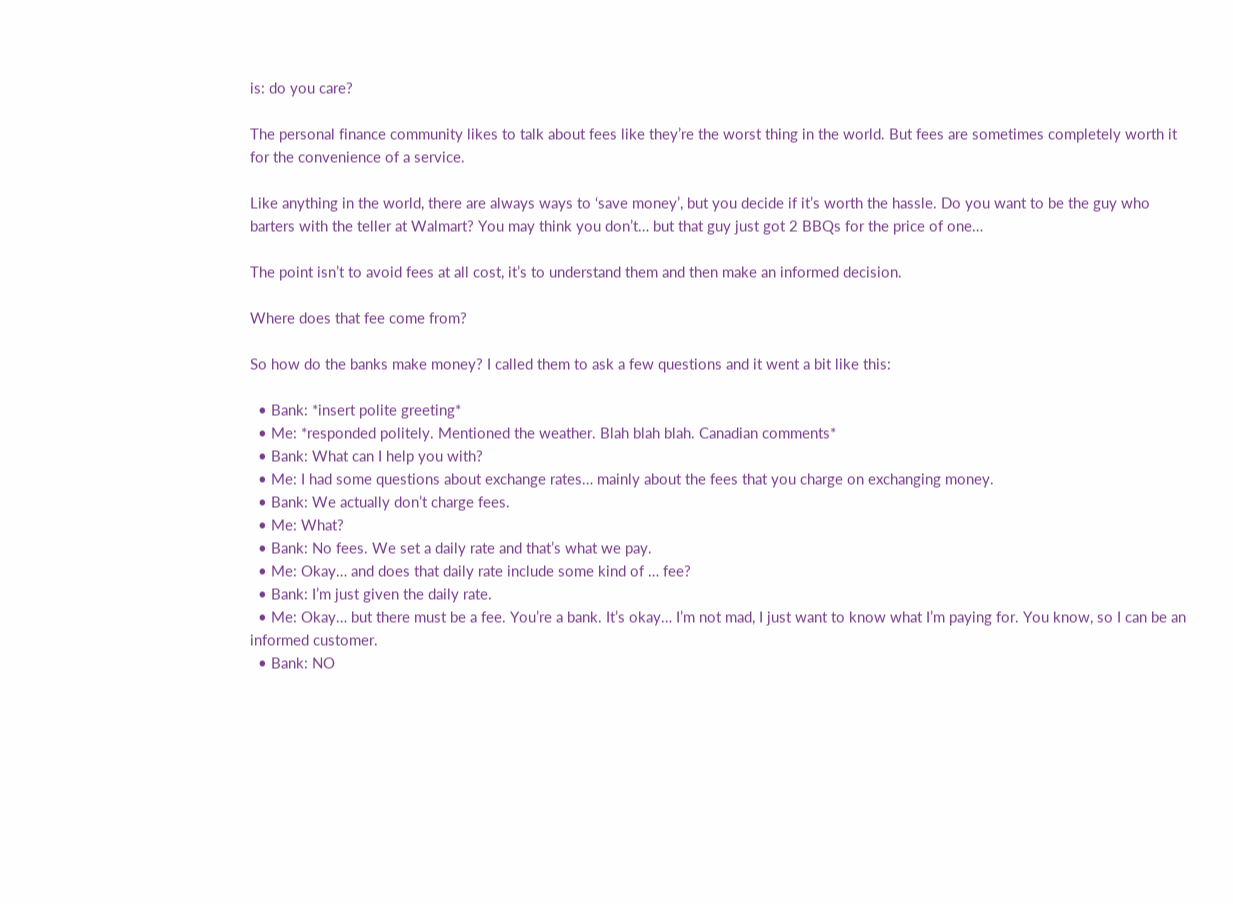is: do you care?

The personal finance community likes to talk about fees like they’re the worst thing in the world. But fees are sometimes completely worth it for the convenience of a service.

Like anything in the world, there are always ways to ‘save money’, but you decide if it’s worth the hassle. Do you want to be the guy who barters with the teller at Walmart? You may think you don’t… but that guy just got 2 BBQs for the price of one…

The point isn’t to avoid fees at all cost, it’s to understand them and then make an informed decision.

Where does that fee come from?

So how do the banks make money? I called them to ask a few questions and it went a bit like this:

  • Bank: *insert polite greeting*
  • Me: *responded politely. Mentioned the weather. Blah blah blah. Canadian comments*
  • Bank: What can I help you with?
  • Me: I had some questions about exchange rates… mainly about the fees that you charge on exchanging money.
  • Bank: We actually don’t charge fees.
  • Me: What?
  • Bank: No fees. We set a daily rate and that’s what we pay.
  • Me: Okay… and does that daily rate include some kind of … fee?
  • Bank: I’m just given the daily rate.
  • Me: Okay… but there must be a fee. You’re a bank. It’s okay… I’m not mad, I just want to know what I’m paying for. You know, so I can be an informed customer.
  • Bank: NO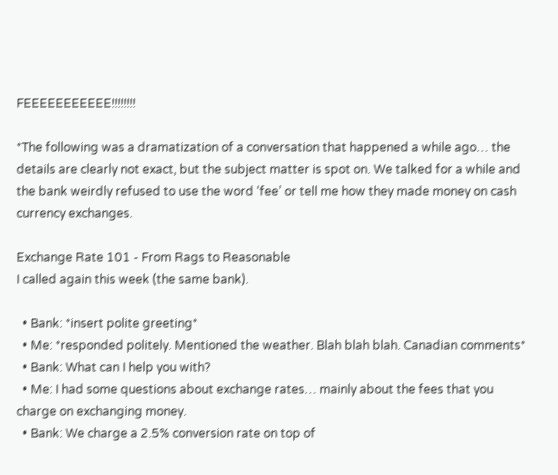FEEEEEEEEEEE!!!!!!!!

*The following was a dramatization of a conversation that happened a while ago… the details are clearly not exact, but the subject matter is spot on. We talked for a while and the bank weirdly refused to use the word ‘fee’ or tell me how they made money on cash currency exchanges.

Exchange Rate 101 - From Rags to Reasonable
I called again this week (the same bank).

  • Bank: *insert polite greeting*
  • Me: *responded politely. Mentioned the weather. Blah blah blah. Canadian comments*
  • Bank: What can I help you with?
  • Me: I had some questions about exchange rates… mainly about the fees that you charge on exchanging money.
  • Bank: We charge a 2.5% conversion rate on top of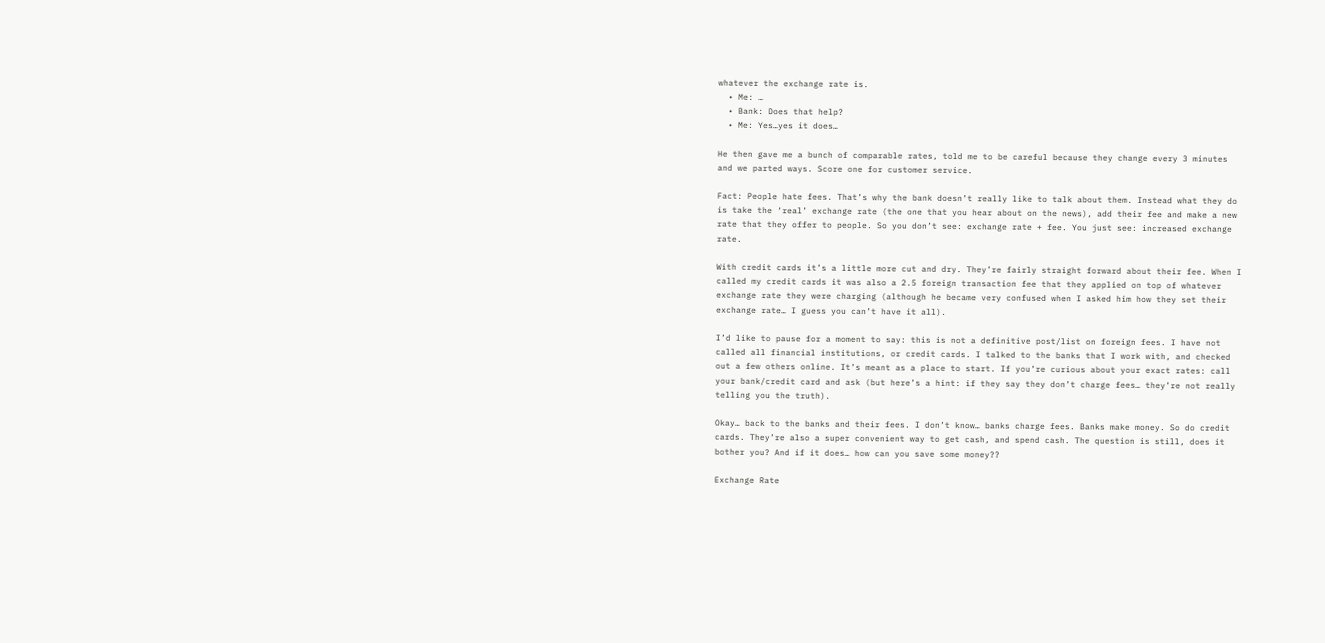whatever the exchange rate is.
  • Me: …
  • Bank: Does that help?
  • Me: Yes…yes it does…

He then gave me a bunch of comparable rates, told me to be careful because they change every 3 minutes and we parted ways. Score one for customer service.

Fact: People hate fees. That’s why the bank doesn’t really like to talk about them. Instead what they do is take the ‘real’ exchange rate (the one that you hear about on the news), add their fee and make a new rate that they offer to people. So you don’t see: exchange rate + fee. You just see: increased exchange rate.

With credit cards it’s a little more cut and dry. They’re fairly straight forward about their fee. When I called my credit cards it was also a 2.5 foreign transaction fee that they applied on top of whatever exchange rate they were charging (although he became very confused when I asked him how they set their exchange rate… I guess you can’t have it all).

I’d like to pause for a moment to say: this is not a definitive post/list on foreign fees. I have not called all financial institutions, or credit cards. I talked to the banks that I work with, and checked out a few others online. It’s meant as a place to start. If you’re curious about your exact rates: call your bank/credit card and ask (but here’s a hint: if they say they don’t charge fees… they’re not really telling you the truth).

Okay… back to the banks and their fees. I don’t know… banks charge fees. Banks make money. So do credit cards. They’re also a super convenient way to get cash, and spend cash. The question is still, does it bother you? And if it does… how can you save some money??

Exchange Rate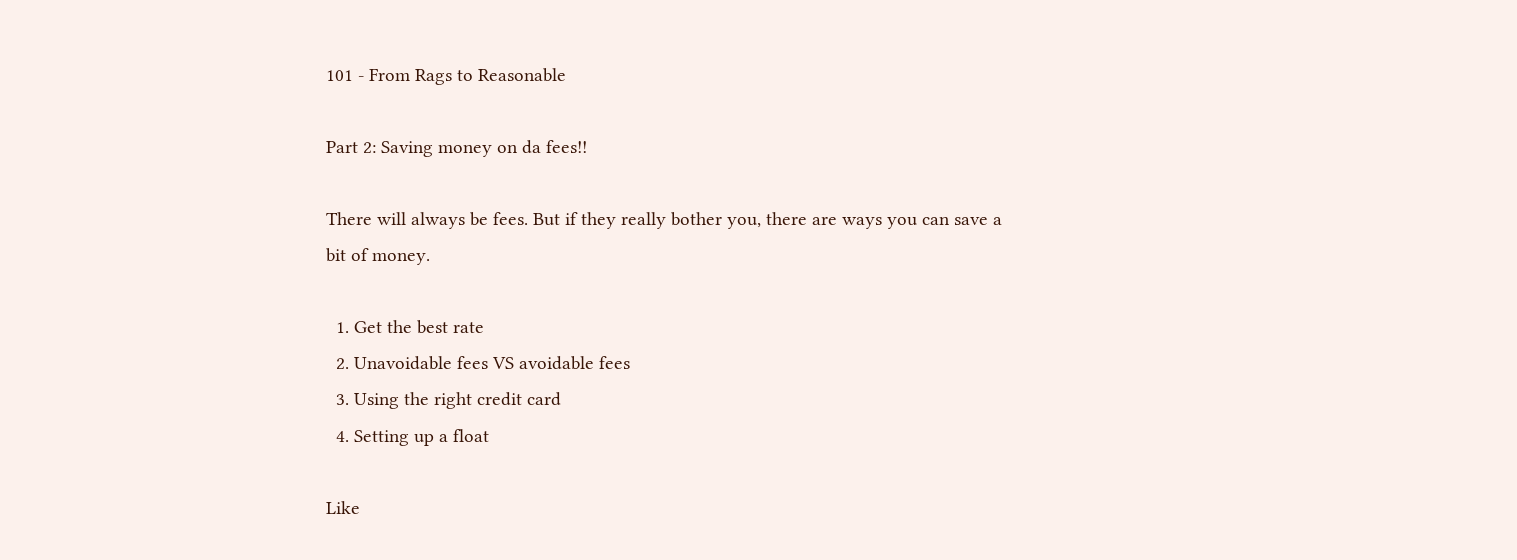101 - From Rags to Reasonable

Part 2: Saving money on da fees!!

There will always be fees. But if they really bother you, there are ways you can save a bit of money.

  1. Get the best rate
  2. Unavoidable fees VS avoidable fees
  3. Using the right credit card
  4. Setting up a float

Like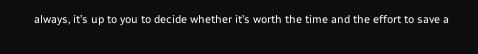always, it’s up to you to decide whether it’s worth the time and the effort to save a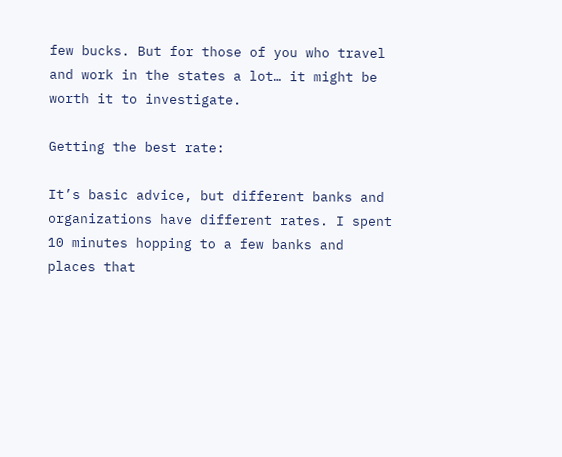few bucks. But for those of you who travel and work in the states a lot… it might be worth it to investigate.

Getting the best rate:

It’s basic advice, but different banks and organizations have different rates. I spent 10 minutes hopping to a few banks and places that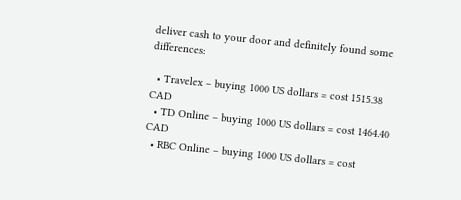deliver cash to your door and definitely found some differences:

  • Travelex – buying 1000 US dollars = cost 1515.38 CAD
  • TD Online – buying 1000 US dollars = cost 1464.40 CAD
  • RBC Online – buying 1000 US dollars = cost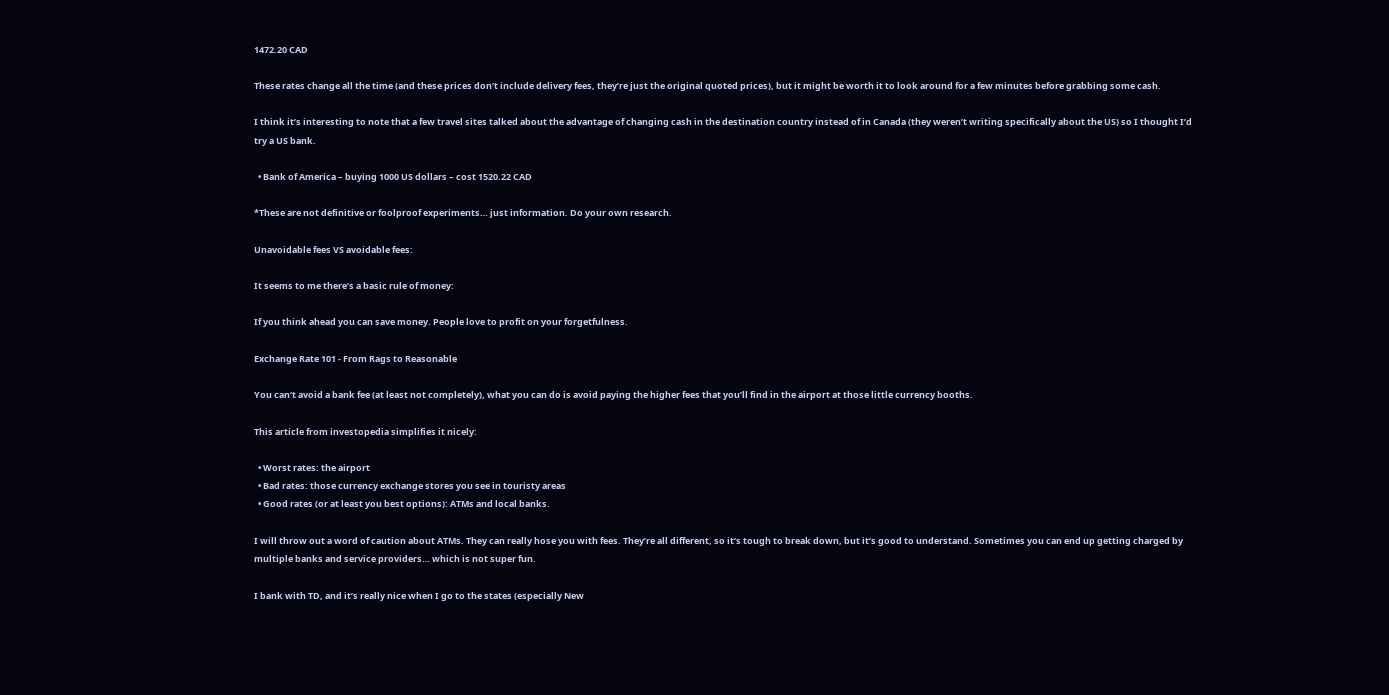1472.20 CAD

These rates change all the time (and these prices don’t include delivery fees, they’re just the original quoted prices), but it might be worth it to look around for a few minutes before grabbing some cash.

I think it’s interesting to note that a few travel sites talked about the advantage of changing cash in the destination country instead of in Canada (they weren’t writing specifically about the US) so I thought I’d try a US bank.

  • Bank of America – buying 1000 US dollars – cost 1520.22 CAD

*These are not definitive or foolproof experiments… just information. Do your own research.

Unavoidable fees VS avoidable fees:

It seems to me there’s a basic rule of money:

If you think ahead you can save money. People love to profit on your forgetfulness.

Exchange Rate 101 - From Rags to Reasonable

You can’t avoid a bank fee (at least not completely), what you can do is avoid paying the higher fees that you’ll find in the airport at those little currency booths.

This article from investopedia simplifies it nicely:

  • Worst rates: the airport
  • Bad rates: those currency exchange stores you see in touristy areas
  • Good rates (or at least you best options): ATMs and local banks.

I will throw out a word of caution about ATMs. They can really hose you with fees. They’re all different, so it’s tough to break down, but it’s good to understand. Sometimes you can end up getting charged by multiple banks and service providers… which is not super fun.

I bank with TD, and it’s really nice when I go to the states (especially New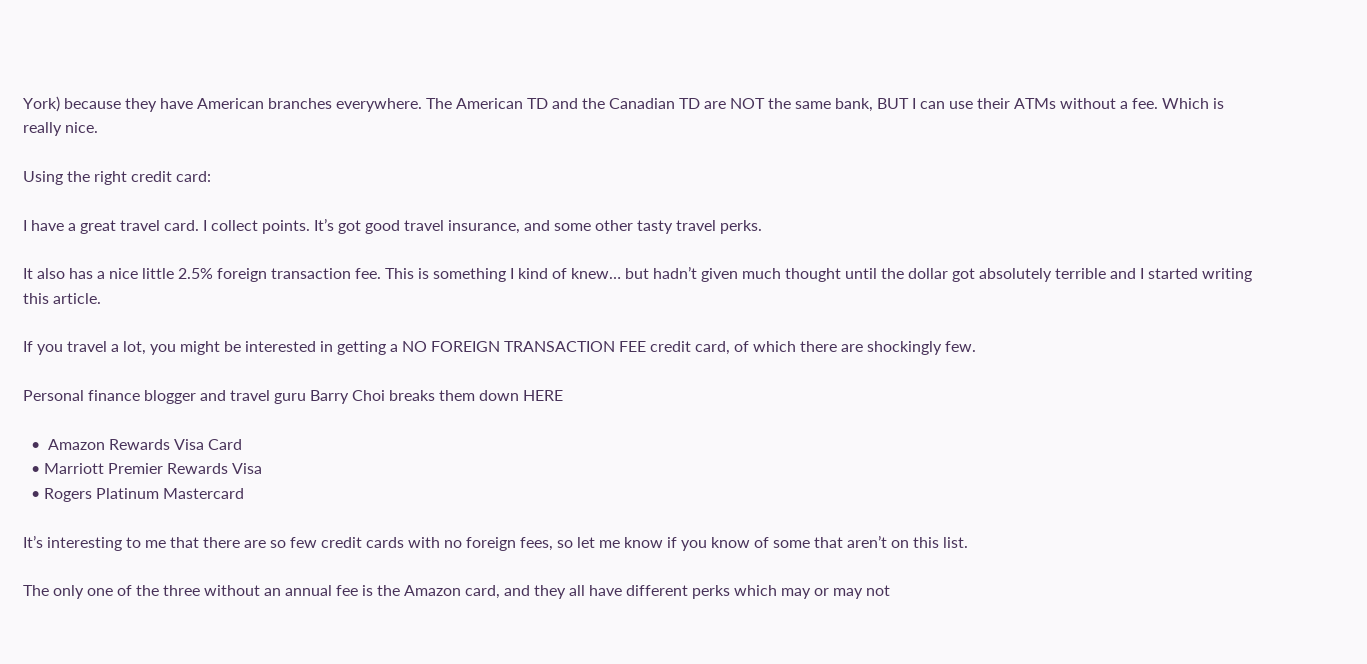York) because they have American branches everywhere. The American TD and the Canadian TD are NOT the same bank, BUT I can use their ATMs without a fee. Which is really nice.

Using the right credit card:

I have a great travel card. I collect points. It’s got good travel insurance, and some other tasty travel perks.

It also has a nice little 2.5% foreign transaction fee. This is something I kind of knew… but hadn’t given much thought until the dollar got absolutely terrible and I started writing this article.

If you travel a lot, you might be interested in getting a NO FOREIGN TRANSACTION FEE credit card, of which there are shockingly few.

Personal finance blogger and travel guru Barry Choi breaks them down HERE

  •  Amazon Rewards Visa Card
  • Marriott Premier Rewards Visa
  • Rogers Platinum Mastercard

It’s interesting to me that there are so few credit cards with no foreign fees, so let me know if you know of some that aren’t on this list.

The only one of the three without an annual fee is the Amazon card, and they all have different perks which may or may not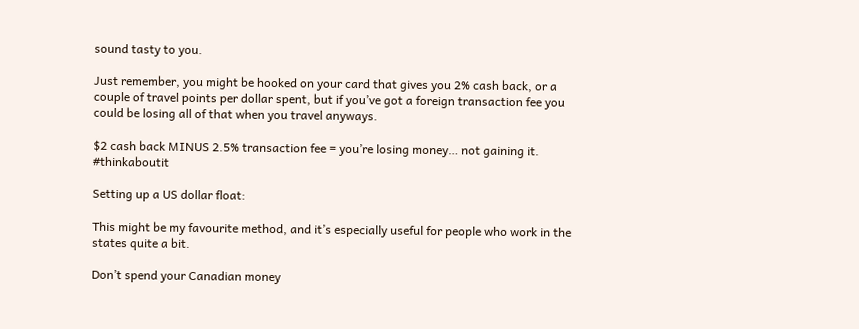sound tasty to you.

Just remember, you might be hooked on your card that gives you 2% cash back, or a couple of travel points per dollar spent, but if you’ve got a foreign transaction fee you could be losing all of that when you travel anyways.

$2 cash back MINUS 2.5% transaction fee = you’re losing money… not gaining it. #thinkaboutit

Setting up a US dollar float:

This might be my favourite method, and it’s especially useful for people who work in the states quite a bit.

Don’t spend your Canadian money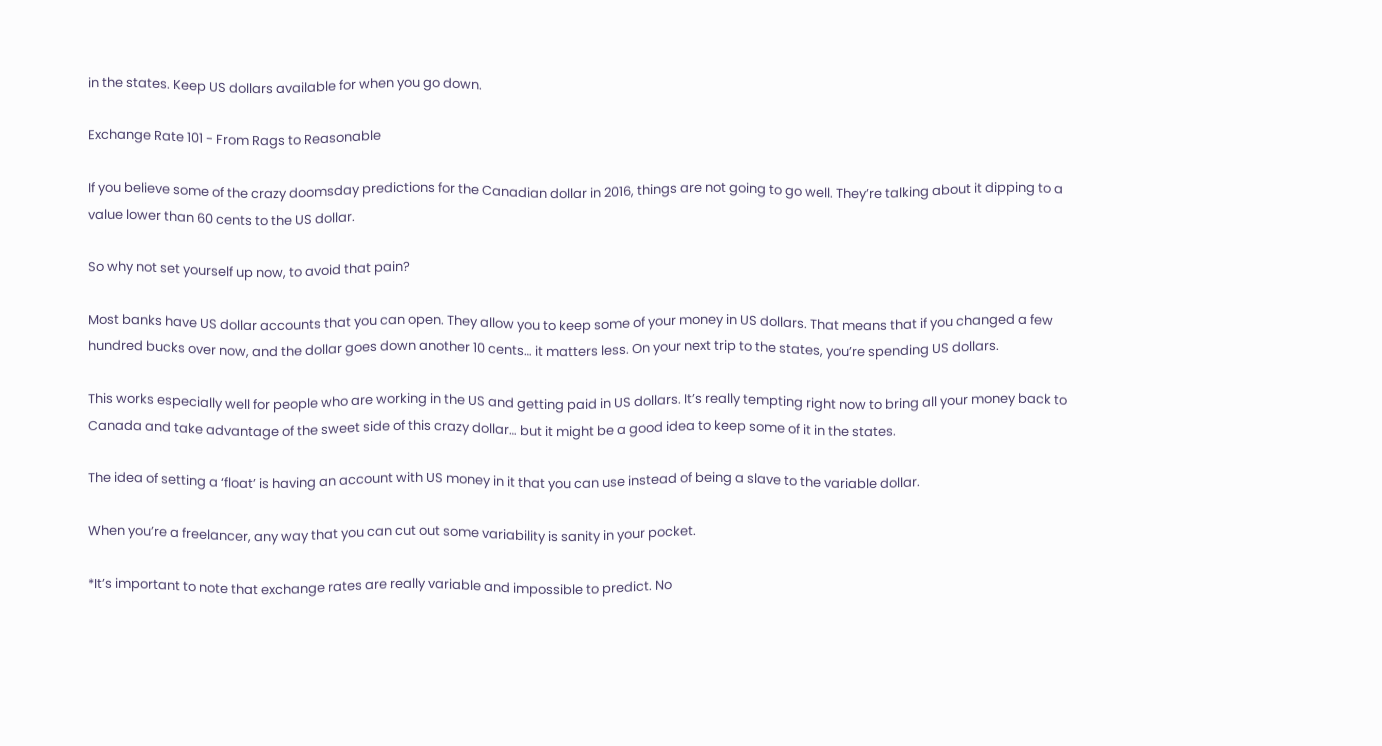in the states. Keep US dollars available for when you go down.

Exchange Rate 101 - From Rags to Reasonable

If you believe some of the crazy doomsday predictions for the Canadian dollar in 2016, things are not going to go well. They’re talking about it dipping to a value lower than 60 cents to the US dollar.

So why not set yourself up now, to avoid that pain?

Most banks have US dollar accounts that you can open. They allow you to keep some of your money in US dollars. That means that if you changed a few hundred bucks over now, and the dollar goes down another 10 cents… it matters less. On your next trip to the states, you’re spending US dollars.

This works especially well for people who are working in the US and getting paid in US dollars. It’s really tempting right now to bring all your money back to Canada and take advantage of the sweet side of this crazy dollar… but it might be a good idea to keep some of it in the states.

The idea of setting a ‘float’ is having an account with US money in it that you can use instead of being a slave to the variable dollar.

When you’re a freelancer, any way that you can cut out some variability is sanity in your pocket.

*It’s important to note that exchange rates are really variable and impossible to predict. No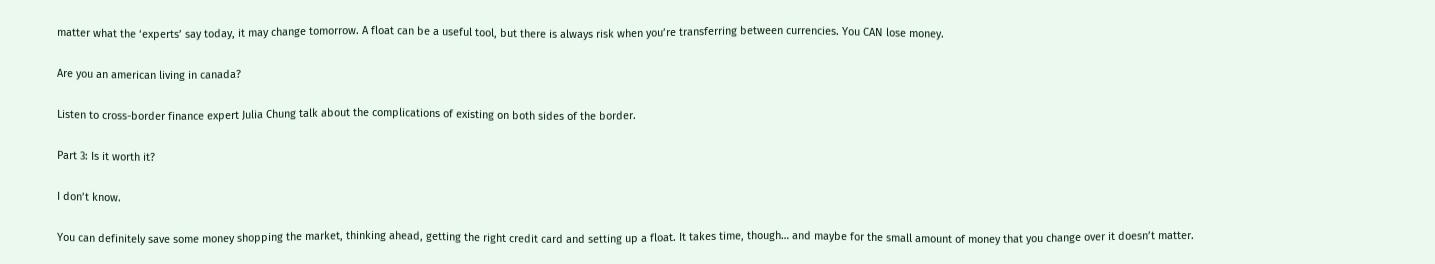matter what the ‘experts’ say today, it may change tomorrow. A float can be a useful tool, but there is always risk when you’re transferring between currencies. You CAN lose money.

Are you an american living in canada?

Listen to cross-border finance expert Julia Chung talk about the complications of existing on both sides of the border.

Part 3: Is it worth it?

I don’t know.

You can definitely save some money shopping the market, thinking ahead, getting the right credit card and setting up a float. It takes time, though… and maybe for the small amount of money that you change over it doesn’t matter.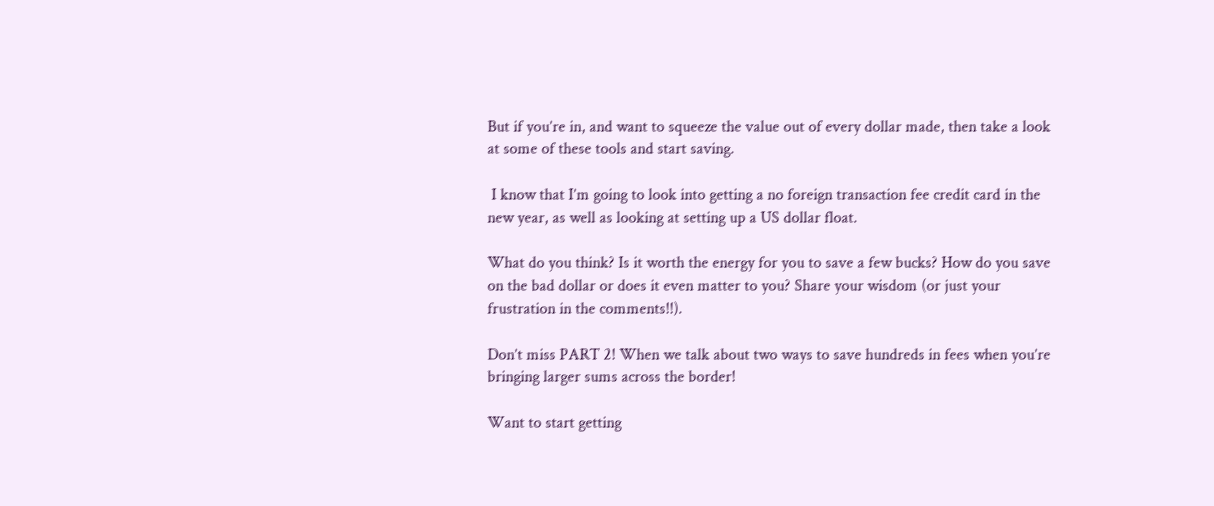But if you’re in, and want to squeeze the value out of every dollar made, then take a look at some of these tools and start saving.

 I know that I’m going to look into getting a no foreign transaction fee credit card in the new year, as well as looking at setting up a US dollar float.

What do you think? Is it worth the energy for you to save a few bucks? How do you save on the bad dollar or does it even matter to you? Share your wisdom (or just your frustration in the comments!!).

Don’t miss PART 2! When we talk about two ways to save hundreds in fees when you’re bringing larger sums across the border!

Want to start getting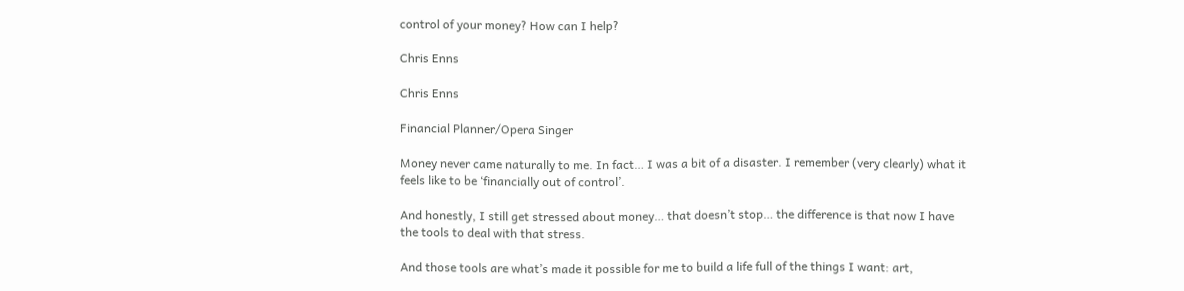control of your money? How can I help?

Chris Enns

Chris Enns

Financial Planner/Opera Singer

Money never came naturally to me. In fact… I was a bit of a disaster. I remember (very clearly) what it feels like to be ‘financially out of control’.

And honestly, I still get stressed about money… that doesn’t stop… the difference is that now I have the tools to deal with that stress.

And those tools are what’s made it possible for me to build a life full of the things I want: art,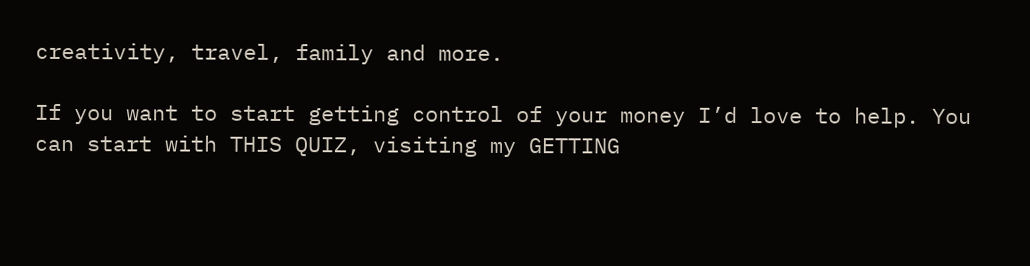creativity, travel, family and more.

If you want to start getting control of your money I’d love to help. You can start with THIS QUIZ, visiting my GETTING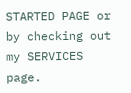STARTED PAGE or by checking out my SERVICES page.